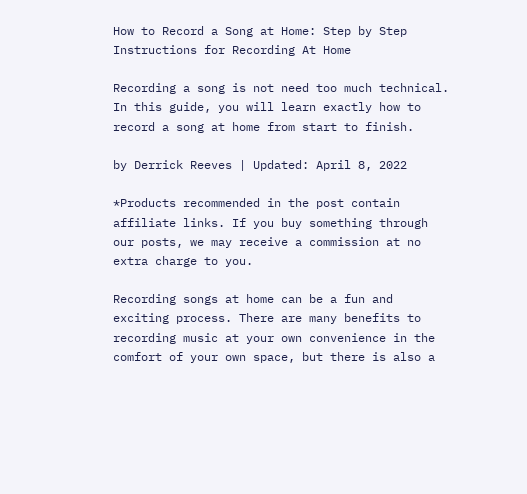How to Record a Song at Home: Step by Step Instructions for Recording At Home

Recording a song is not need too much technical. In this guide, you will learn exactly how to record a song at home from start to finish.

by Derrick Reeves | Updated: April 8, 2022

*Products recommended in the post contain affiliate links. If you buy something through our posts, we may receive a commission at no extra charge to you.

Recording songs at home can be a fun and exciting process. There are many benefits to recording music at your own convenience in the comfort of your own space, but there is also a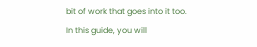bit of work that goes into it too. In this guide, you will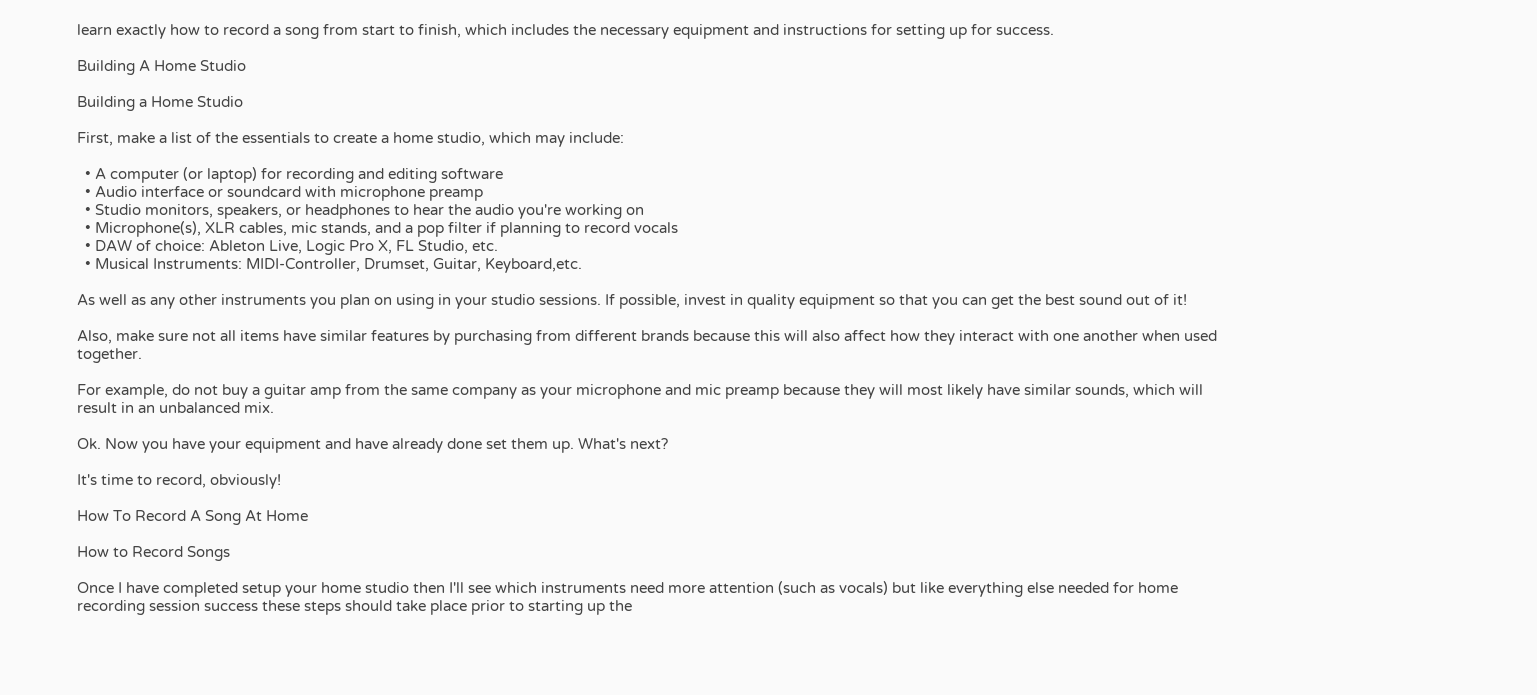learn exactly how to record a song from start to finish, which includes the necessary equipment and instructions for setting up for success.

Building A Home Studio

Building a Home Studio

First, make a list of the essentials to create a home studio, which may include:

  • A computer (or laptop) for recording and editing software
  • Audio interface or soundcard with microphone preamp
  • Studio monitors, speakers, or headphones to hear the audio you're working on
  • Microphone(s), XLR cables, mic stands, and a pop filter if planning to record vocals
  • DAW of choice: Ableton Live, Logic Pro X, FL Studio, etc.
  • Musical Instruments: MIDI-Controller, Drumset, Guitar, Keyboard,etc.

As well as any other instruments you plan on using in your studio sessions. If possible, invest in quality equipment so that you can get the best sound out of it!

Also, make sure not all items have similar features by purchasing from different brands because this will also affect how they interact with one another when used together.

For example, do not buy a guitar amp from the same company as your microphone and mic preamp because they will most likely have similar sounds, which will result in an unbalanced mix.

Ok. Now you have your equipment and have already done set them up. What's next?

It's time to record, obviously!

How To Record A Song At Home

How to Record Songs

Once I have completed setup your home studio then I'll see which instruments need more attention (such as vocals) but like everything else needed for home recording session success these steps should take place prior to starting up the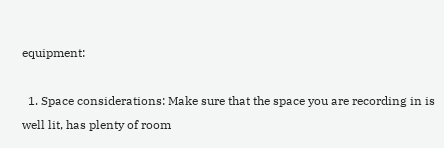equipment:

  1. Space considerations: Make sure that the space you are recording in is well lit, has plenty of room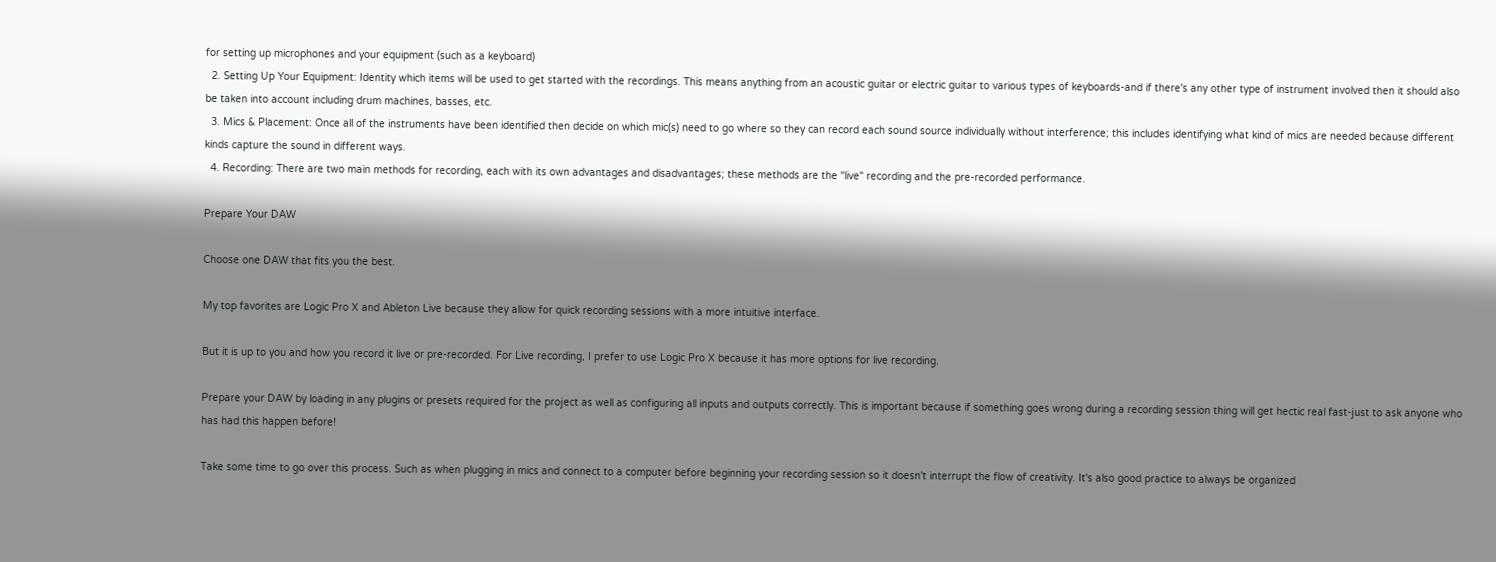for setting up microphones and your equipment (such as a keyboard)
  2. Setting Up Your Equipment: Identity which items will be used to get started with the recordings. This means anything from an acoustic guitar or electric guitar to various types of keyboards-and if there's any other type of instrument involved then it should also be taken into account including drum machines, basses, etc.
  3. Mics & Placement: Once all of the instruments have been identified then decide on which mic(s) need to go where so they can record each sound source individually without interference; this includes identifying what kind of mics are needed because different kinds capture the sound in different ways.
  4. Recording: There are two main methods for recording, each with its own advantages and disadvantages; these methods are the "live" recording and the pre-recorded performance.

Prepare Your DAW

Choose one DAW that fits you the best.

My top favorites are Logic Pro X and Ableton Live because they allow for quick recording sessions with a more intuitive interface.

But it is up to you and how you record it live or pre-recorded. For Live recording, I prefer to use Logic Pro X because it has more options for live recording.

Prepare your DAW by loading in any plugins or presets required for the project as well as configuring all inputs and outputs correctly. This is important because if something goes wrong during a recording session thing will get hectic real fast-just to ask anyone who has had this happen before!

Take some time to go over this process. Such as when plugging in mics and connect to a computer before beginning your recording session so it doesn't interrupt the flow of creativity. It's also good practice to always be organized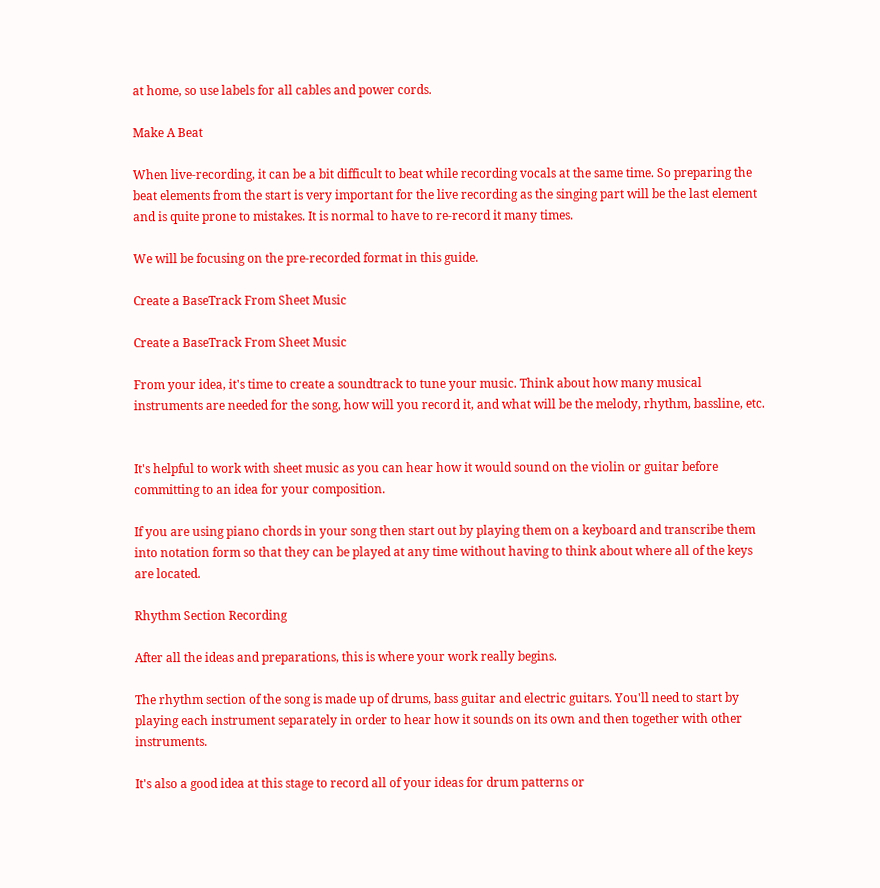at home, so use labels for all cables and power cords.

Make A Beat

When live-recording, it can be a bit difficult to beat while recording vocals at the same time. So preparing the beat elements from the start is very important for the live recording as the singing part will be the last element and is quite prone to mistakes. It is normal to have to re-record it many times.

We will be focusing on the pre-recorded format in this guide.

Create a BaseTrack From Sheet Music

Create a BaseTrack From Sheet Music

From your idea, it's time to create a soundtrack to tune your music. Think about how many musical instruments are needed for the song, how will you record it, and what will be the melody, rhythm, bassline, etc.


It's helpful to work with sheet music as you can hear how it would sound on the violin or guitar before committing to an idea for your composition.

If you are using piano chords in your song then start out by playing them on a keyboard and transcribe them into notation form so that they can be played at any time without having to think about where all of the keys are located.

Rhythm Section Recording

After all the ideas and preparations, this is where your work really begins.

The rhythm section of the song is made up of drums, bass guitar and electric guitars. You'll need to start by playing each instrument separately in order to hear how it sounds on its own and then together with other instruments.

It's also a good idea at this stage to record all of your ideas for drum patterns or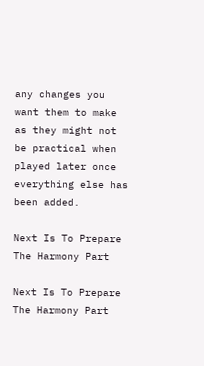any changes you want them to make as they might not be practical when played later once everything else has been added.

Next Is To Prepare The Harmony Part

Next Is To Prepare The Harmony Part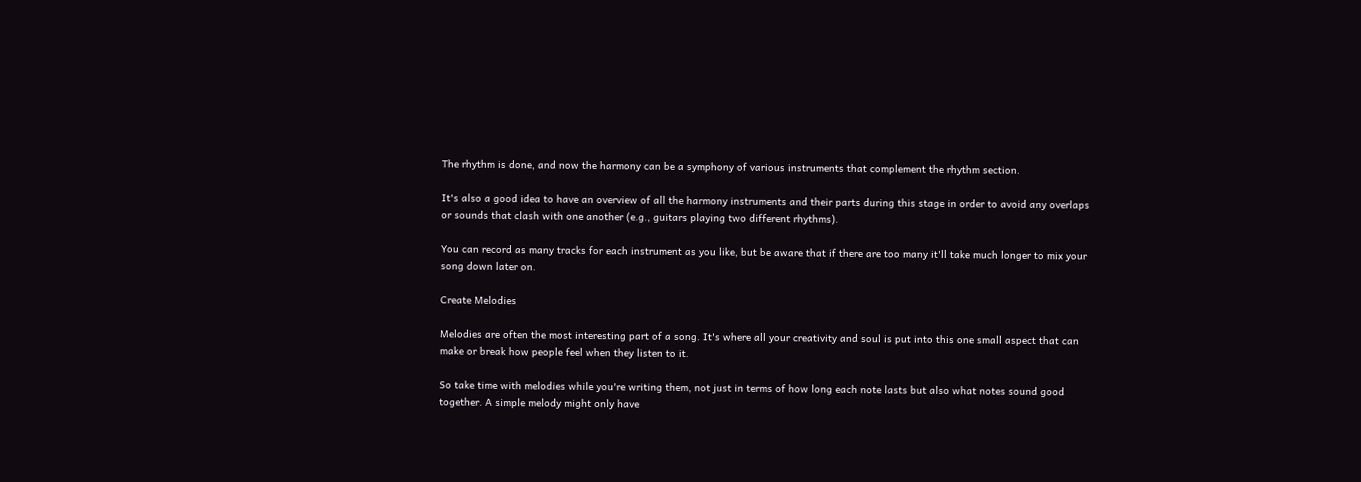The rhythm is done, and now the harmony can be a symphony of various instruments that complement the rhythm section.

It's also a good idea to have an overview of all the harmony instruments and their parts during this stage in order to avoid any overlaps or sounds that clash with one another (e.g., guitars playing two different rhythms).

You can record as many tracks for each instrument as you like, but be aware that if there are too many it'll take much longer to mix your song down later on.

Create Melodies

Melodies are often the most interesting part of a song. It's where all your creativity and soul is put into this one small aspect that can make or break how people feel when they listen to it.

So take time with melodies while you're writing them, not just in terms of how long each note lasts but also what notes sound good together. A simple melody might only have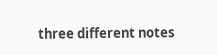three different notes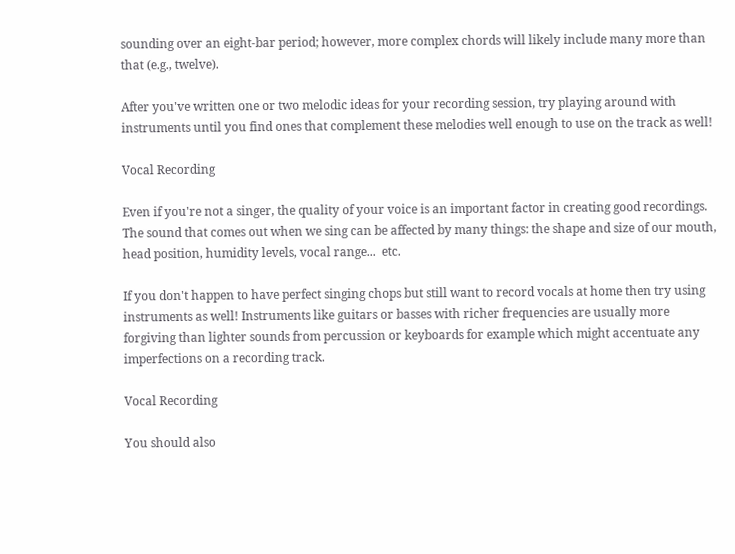sounding over an eight-bar period; however, more complex chords will likely include many more than that (e.g., twelve).

After you've written one or two melodic ideas for your recording session, try playing around with instruments until you find ones that complement these melodies well enough to use on the track as well!

Vocal Recording

Even if you're not a singer, the quality of your voice is an important factor in creating good recordings. The sound that comes out when we sing can be affected by many things: the shape and size of our mouth, head position, humidity levels, vocal range...  etc.

If you don't happen to have perfect singing chops but still want to record vocals at home then try using instruments as well! Instruments like guitars or basses with richer frequencies are usually more forgiving than lighter sounds from percussion or keyboards for example which might accentuate any imperfections on a recording track.

Vocal Recording

You should also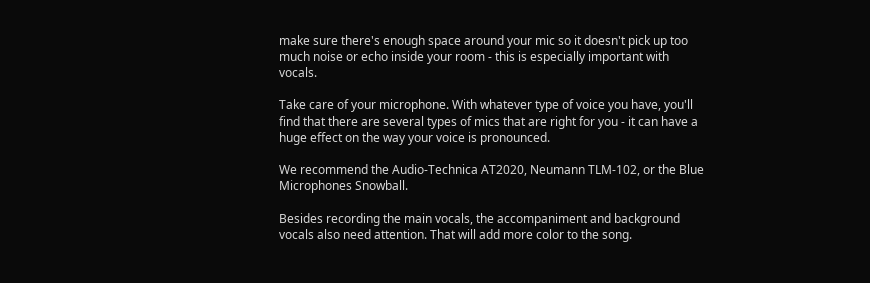make sure there's enough space around your mic so it doesn't pick up too much noise or echo inside your room - this is especially important with vocals.

Take care of your microphone. With whatever type of voice you have, you'll find that there are several types of mics that are right for you - it can have a huge effect on the way your voice is pronounced.

We recommend the Audio-Technica AT2020, Neumann TLM-102, or the Blue Microphones Snowball.

Besides recording the main vocals, the accompaniment and background vocals also need attention. That will add more color to the song.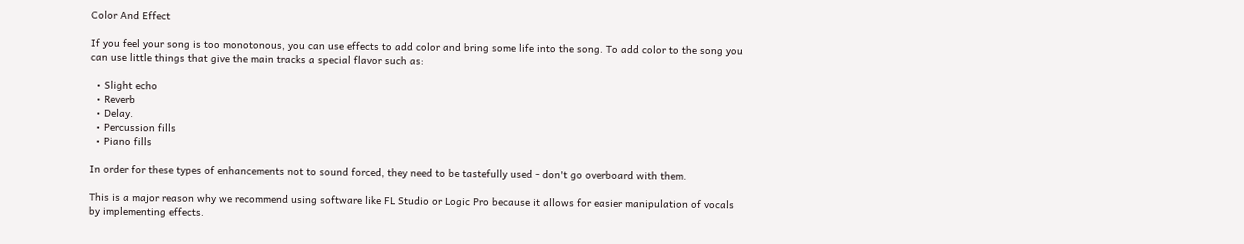Color And Effect

If you feel your song is too monotonous, you can use effects to add color and bring some life into the song. To add color to the song you can use little things that give the main tracks a special flavor such as:

  • Slight echo
  • Reverb
  • Delay.
  • Percussion fills
  • Piano fills

In order for these types of enhancements not to sound forced, they need to be tastefully used - don't go overboard with them.

This is a major reason why we recommend using software like FL Studio or Logic Pro because it allows for easier manipulation of vocals by implementing effects.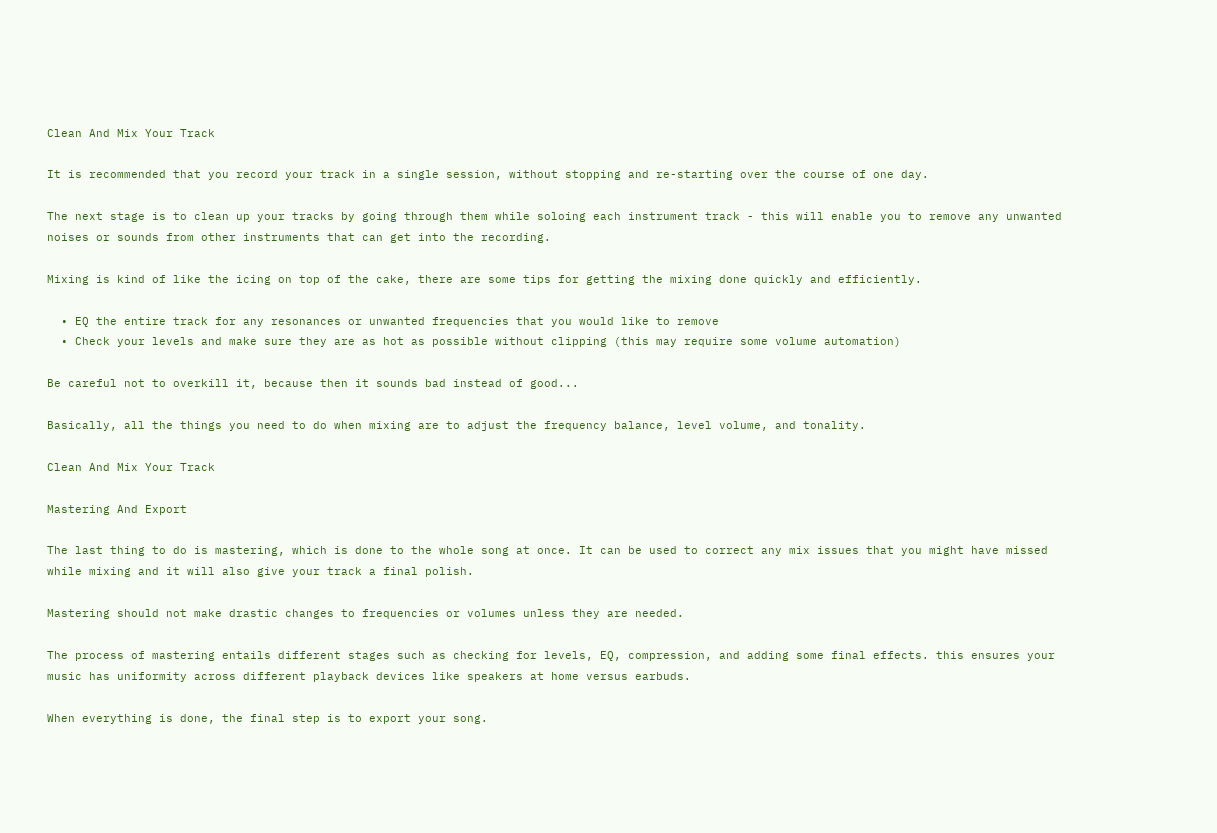Clean And Mix Your Track

It is recommended that you record your track in a single session, without stopping and re-starting over the course of one day.

The next stage is to clean up your tracks by going through them while soloing each instrument track - this will enable you to remove any unwanted noises or sounds from other instruments that can get into the recording.

Mixing is kind of like the icing on top of the cake, there are some tips for getting the mixing done quickly and efficiently.

  • EQ the entire track for any resonances or unwanted frequencies that you would like to remove
  • Check your levels and make sure they are as hot as possible without clipping (this may require some volume automation)

Be careful not to overkill it, because then it sounds bad instead of good...

Basically, all the things you need to do when mixing are to adjust the frequency balance, level volume, and tonality.

Clean And Mix Your Track

Mastering And Export

The last thing to do is mastering, which is done to the whole song at once. It can be used to correct any mix issues that you might have missed while mixing and it will also give your track a final polish.

Mastering should not make drastic changes to frequencies or volumes unless they are needed.

The process of mastering entails different stages such as checking for levels, EQ, compression, and adding some final effects. this ensures your music has uniformity across different playback devices like speakers at home versus earbuds.

When everything is done, the final step is to export your song.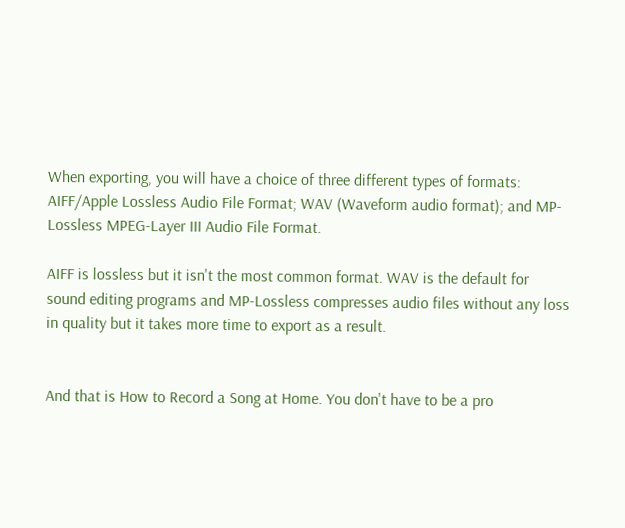When exporting, you will have a choice of three different types of formats: AIFF/Apple Lossless Audio File Format; WAV (Waveform audio format); and MP-Lossless MPEG-Layer III Audio File Format.

AIFF is lossless but it isn't the most common format. WAV is the default for sound editing programs and MP-Lossless compresses audio files without any loss in quality but it takes more time to export as a result.


And that is How to Record a Song at Home. You don't have to be a pro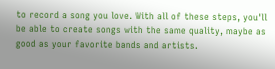to record a song you love. With all of these steps, you'll be able to create songs with the same quality, maybe as good as your favorite bands and artists.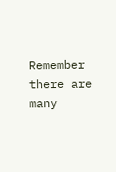Remember there are many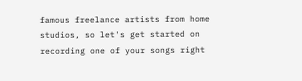famous freelance artists from home studios, so let's get started on recording one of your songs right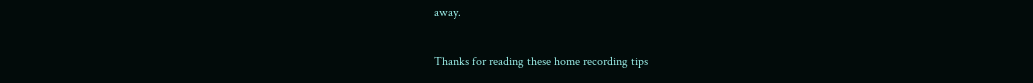away.

Thanks for reading these home recording tips